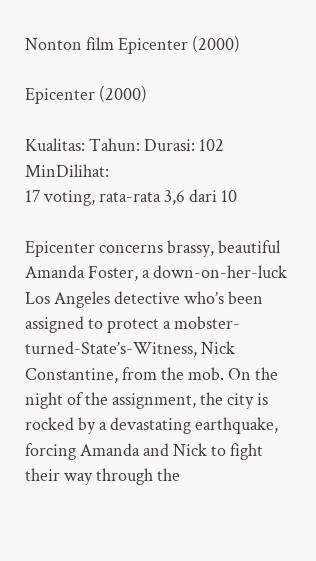Nonton film Epicenter (2000)

Epicenter (2000)

Kualitas: Tahun: Durasi: 102 MinDilihat:
17 voting, rata-rata 3,6 dari 10

Epicenter concerns brassy, beautiful Amanda Foster, a down-on-her-luck Los Angeles detective who’s been assigned to protect a mobster-turned-State’s-Witness, Nick Constantine, from the mob. On the night of the assignment, the city is rocked by a devastating earthquake, forcing Amanda and Nick to fight their way through the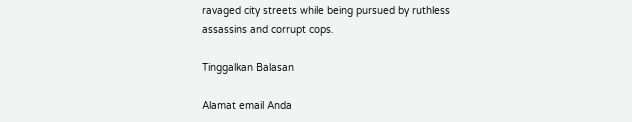ravaged city streets while being pursued by ruthless assassins and corrupt cops.

Tinggalkan Balasan

Alamat email Anda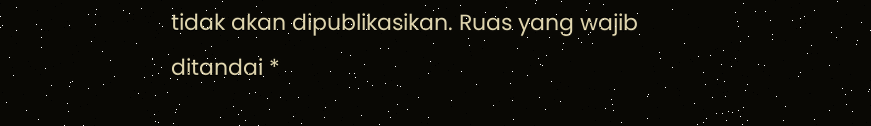tidak akan dipublikasikan. Ruas yang wajib ditandai *